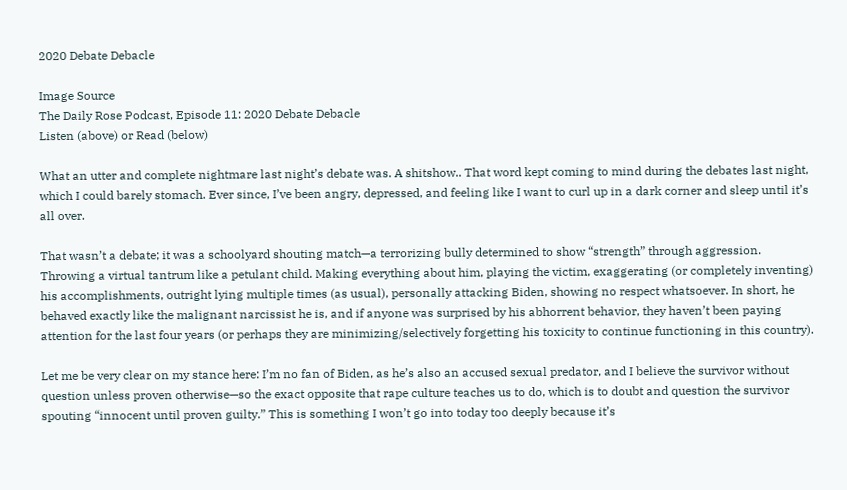2020 Debate Debacle

Image Source
The Daily Rose Podcast, Episode 11: 2020 Debate Debacle
Listen (above) or Read (below)

What an utter and complete nightmare last night’s debate was. A shitshow.. That word kept coming to mind during the debates last night, which I could barely stomach. Ever since, I’ve been angry, depressed, and feeling like I want to curl up in a dark corner and sleep until it’s all over.

That wasn’t a debate; it was a schoolyard shouting match—a terrorizing bully determined to show “strength” through aggression. Throwing a virtual tantrum like a petulant child. Making everything about him, playing the victim, exaggerating (or completely inventing) his accomplishments, outright lying multiple times (as usual), personally attacking Biden, showing no respect whatsoever. In short, he behaved exactly like the malignant narcissist he is, and if anyone was surprised by his abhorrent behavior, they haven’t been paying attention for the last four years (or perhaps they are minimizing/selectively forgetting his toxicity to continue functioning in this country).

Let me be very clear on my stance here: I’m no fan of Biden, as he’s also an accused sexual predator, and I believe the survivor without question unless proven otherwise—so the exact opposite that rape culture teaches us to do, which is to doubt and question the survivor spouting “innocent until proven guilty.” This is something I won’t go into today too deeply because it’s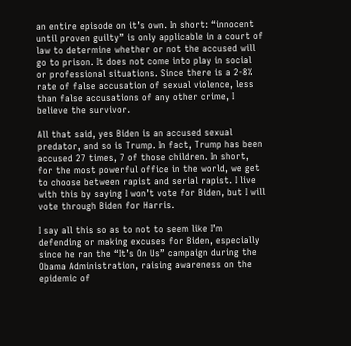an entire episode on it’s own. In short: “innocent until proven guilty” is only applicable in a court of law to determine whether or not the accused will go to prison. It does not come into play in social or professional situations. Since there is a 2-8% rate of false accusation of sexual violence, less than false accusations of any other crime, I believe the survivor.

All that said, yes Biden is an accused sexual predator, and so is Trump. In fact, Trump has been accused 27 times, 7 of those children. In short, for the most powerful office in the world, we get to choose between rapist and serial rapist. I live with this by saying I won’t vote for Biden, but I will vote through Biden for Harris.

I say all this so as to not to seem like I’m defending or making excuses for Biden, especially since he ran the “It’s On Us” campaign during the Obama Administration, raising awareness on the epidemic of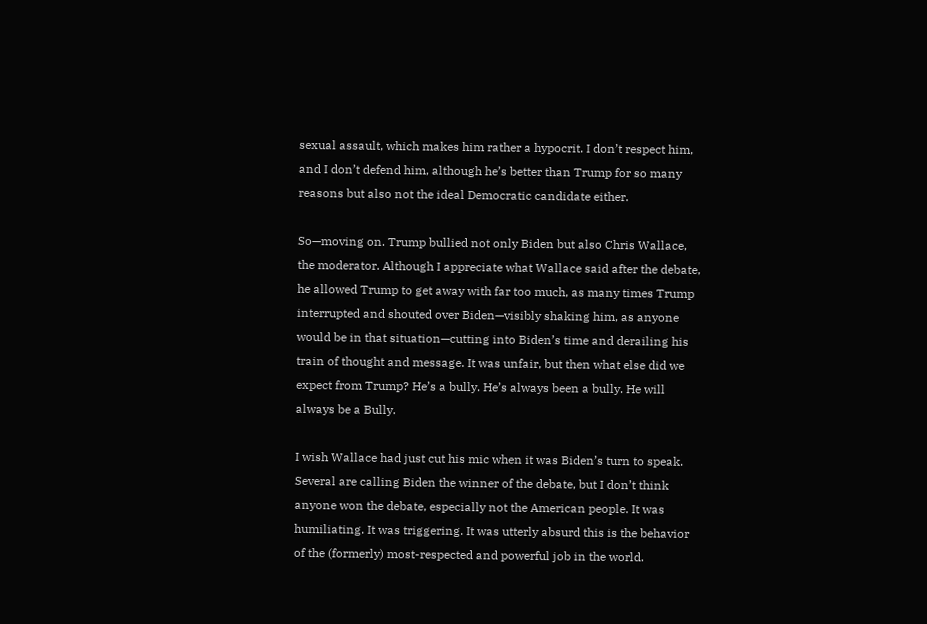sexual assault, which makes him rather a hypocrit. I don’t respect him, and I don’t defend him, although he’s better than Trump for so many reasons but also not the ideal Democratic candidate either.

So—moving on. Trump bullied not only Biden but also Chris Wallace, the moderator. Although I appreciate what Wallace said after the debate, he allowed Trump to get away with far too much, as many times Trump interrupted and shouted over Biden—visibly shaking him, as anyone would be in that situation—cutting into Biden’s time and derailing his train of thought and message. It was unfair, but then what else did we expect from Trump? He’s a bully. He’s always been a bully. He will always be a Bully.

I wish Wallace had just cut his mic when it was Biden’s turn to speak. Several are calling Biden the winner of the debate, but I don’t think anyone won the debate, especially not the American people. It was humiliating. It was triggering. It was utterly absurd this is the behavior of the (formerly) most-respected and powerful job in the world.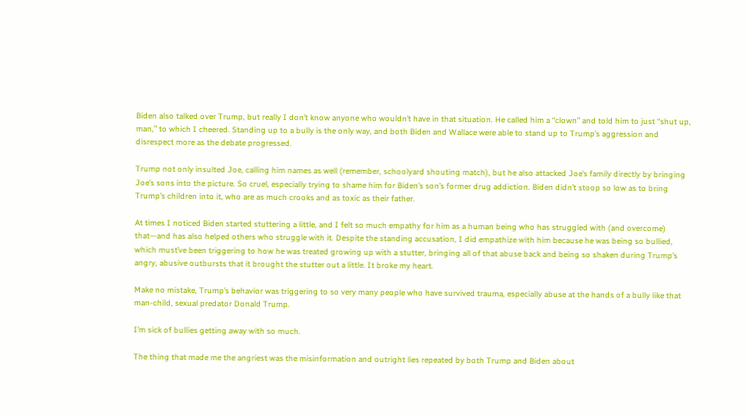Biden also talked over Trump, but really I don’t know anyone who wouldn’t have in that situation. He called him a “clown” and told him to just “shut up, man,” to which I cheered. Standing up to a bully is the only way, and both Biden and Wallace were able to stand up to Trump’s aggression and disrespect more as the debate progressed.

Trump not only insulted Joe, calling him names as well (remember, schoolyard shouting match), but he also attacked Joe’s family directly by bringing Joe’s sons into the picture. So cruel, especially trying to shame him for Biden’s son’s former drug addiction. Biden didn’t stoop so low as to bring Trump’s children into it, who are as much crooks and as toxic as their father.

At times I noticed Biden started stuttering a little, and I felt so much empathy for him as a human being who has struggled with (and overcome) that—and has also helped others who struggle with it. Despite the standing accusation, I did empathize with him because he was being so bullied, which must’ve been triggering to how he was treated growing up with a stutter, bringing all of that abuse back and being so shaken during Trump’s angry, abusive outbursts that it brought the stutter out a little. It broke my heart.

Make no mistake, Trump’s behavior was triggering to so very many people who have survived trauma, especially abuse at the hands of a bully like that man-child, sexual predator Donald Trump.

I’m sick of bullies getting away with so much.

The thing that made me the angriest was the misinformation and outright lies repeated by both Trump and Biden about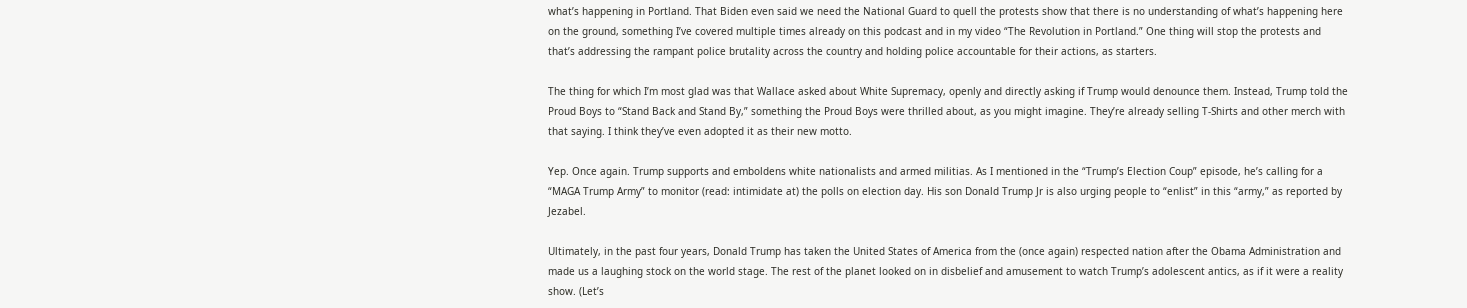what’s happening in Portland. That Biden even said we need the National Guard to quell the protests show that there is no understanding of what’s happening here on the ground, something I’ve covered multiple times already on this podcast and in my video “The Revolution in Portland.” One thing will stop the protests and that’s addressing the rampant police brutality across the country and holding police accountable for their actions, as starters.

The thing for which I’m most glad was that Wallace asked about White Supremacy, openly and directly asking if Trump would denounce them. Instead, Trump told the Proud Boys to “Stand Back and Stand By,” something the Proud Boys were thrilled about, as you might imagine. They’re already selling T-Shirts and other merch with that saying. I think they’ve even adopted it as their new motto.

Yep. Once again. Trump supports and emboldens white nationalists and armed militias. As I mentioned in the “Trump’s Election Coup” episode, he’s calling for a “MAGA Trump Army” to monitor (read: intimidate at) the polls on election day. His son Donald Trump Jr is also urging people to “enlist” in this “army,” as reported by Jezabel.

Ultimately, in the past four years, Donald Trump has taken the United States of America from the (once again) respected nation after the Obama Administration and made us a laughing stock on the world stage. The rest of the planet looked on in disbelief and amusement to watch Trump’s adolescent antics, as if it were a reality show. (Let’s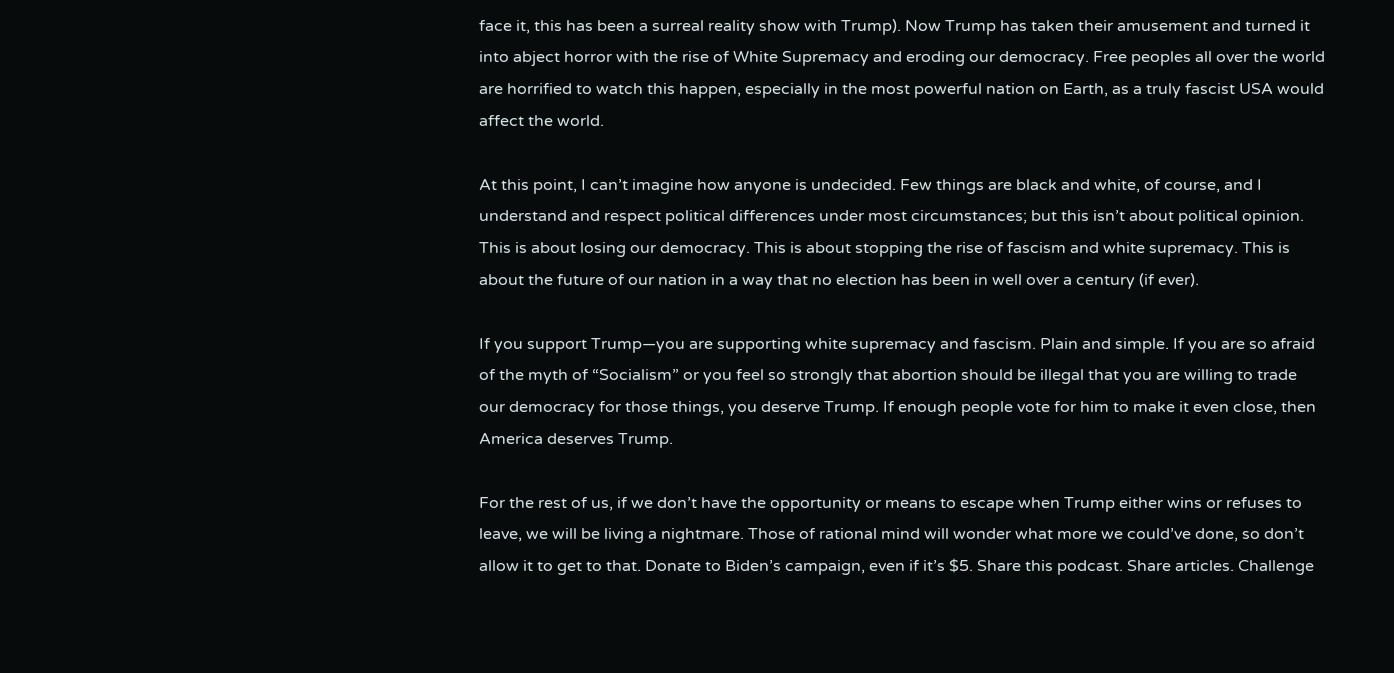face it, this has been a surreal reality show with Trump). Now Trump has taken their amusement and turned it into abject horror with the rise of White Supremacy and eroding our democracy. Free peoples all over the world are horrified to watch this happen, especially in the most powerful nation on Earth, as a truly fascist USA would affect the world.

At this point, I can’t imagine how anyone is undecided. Few things are black and white, of course, and I understand and respect political differences under most circumstances; but this isn’t about political opinion. This is about losing our democracy. This is about stopping the rise of fascism and white supremacy. This is about the future of our nation in a way that no election has been in well over a century (if ever).

If you support Trump—you are supporting white supremacy and fascism. Plain and simple. If you are so afraid of the myth of “Socialism” or you feel so strongly that abortion should be illegal that you are willing to trade our democracy for those things, you deserve Trump. If enough people vote for him to make it even close, then America deserves Trump.

For the rest of us, if we don’t have the opportunity or means to escape when Trump either wins or refuses to leave, we will be living a nightmare. Those of rational mind will wonder what more we could’ve done, so don’t allow it to get to that. Donate to Biden’s campaign, even if it’s $5. Share this podcast. Share articles. Challenge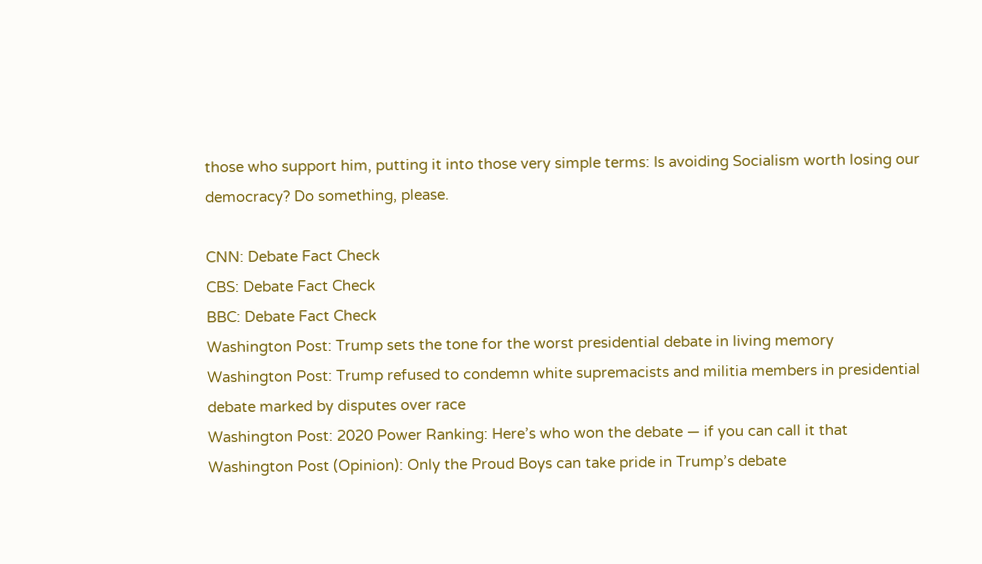those who support him, putting it into those very simple terms: Is avoiding Socialism worth losing our democracy? Do something, please.

CNN: Debate Fact Check
CBS: Debate Fact Check
BBC: Debate Fact Check
Washington Post: Trump sets the tone for the worst presidential debate in living memory
Washington Post: Trump refused to condemn white supremacists and militia members in presidential debate marked by disputes over race
Washington Post: 2020 Power Ranking: Here’s who won the debate — if you can call it that
Washington Post (Opinion): Only the Proud Boys can take pride in Trump’s debate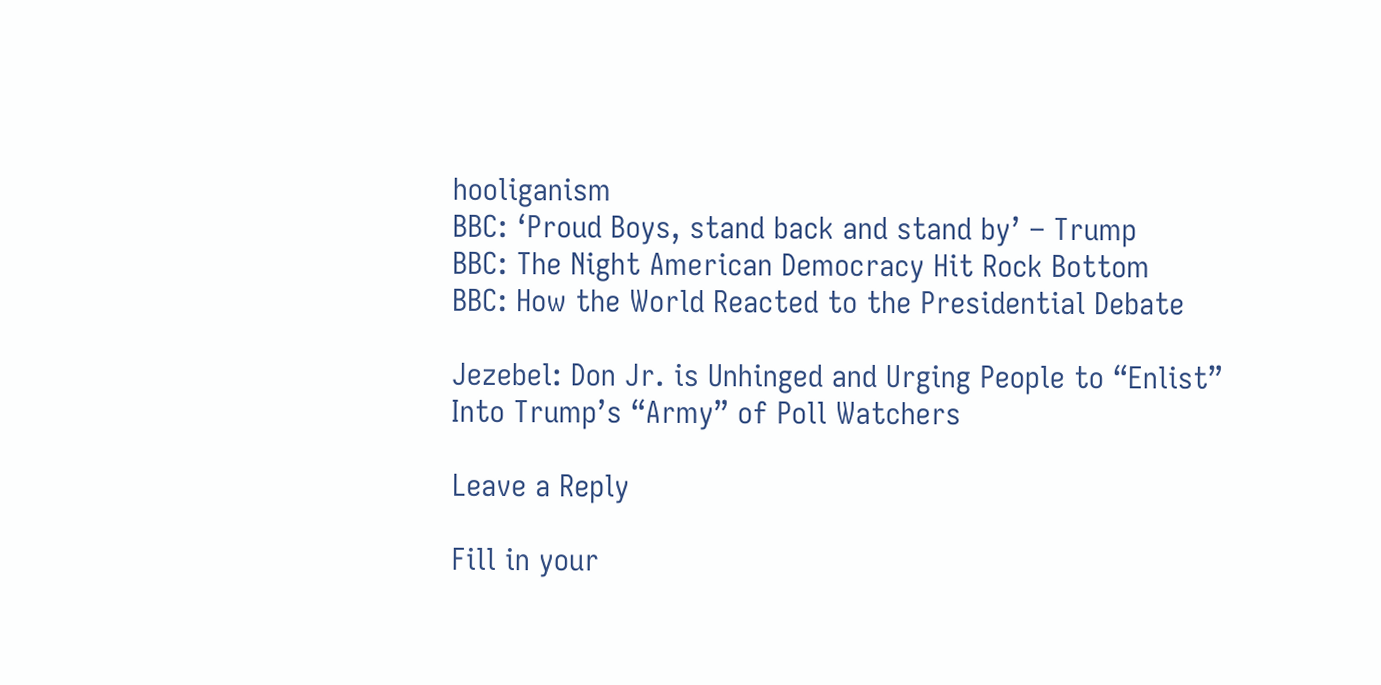hooliganism
BBC: ‘Proud Boys, stand back and stand by’ – Trump
BBC: The Night American Democracy Hit Rock Bottom
BBC: How the World Reacted to the Presidential Debate

Jezebel: Don Jr. is Unhinged and Urging People to “Enlist” Into Trump’s “Army” of Poll Watchers

Leave a Reply

Fill in your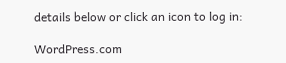details below or click an icon to log in:

WordPress.com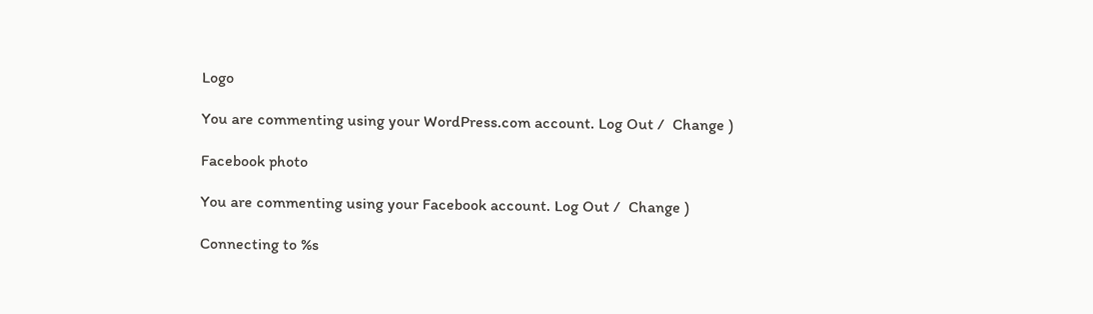Logo

You are commenting using your WordPress.com account. Log Out /  Change )

Facebook photo

You are commenting using your Facebook account. Log Out /  Change )

Connecting to %s